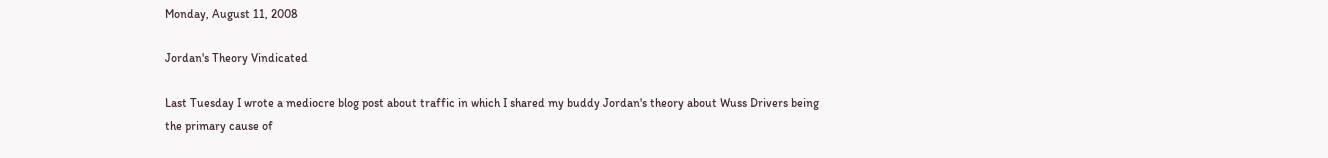Monday, August 11, 2008

Jordan's Theory Vindicated

Last Tuesday I wrote a mediocre blog post about traffic in which I shared my buddy Jordan's theory about Wuss Drivers being the primary cause of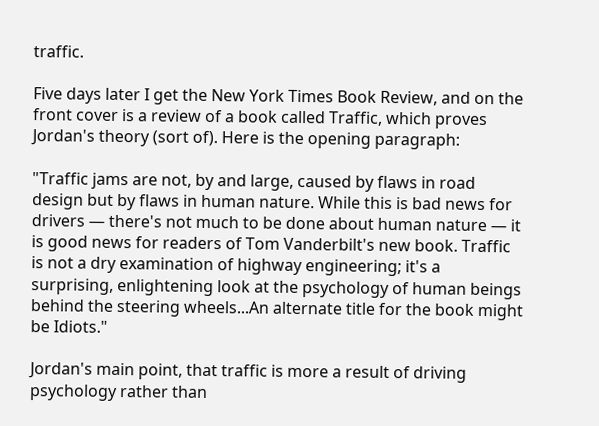traffic.

Five days later I get the New York Times Book Review, and on the front cover is a review of a book called Traffic, which proves Jordan's theory (sort of). Here is the opening paragraph:

"Traffic jams are not, by and large, caused by flaws in road design but by flaws in human nature. While this is bad news for drivers — there's not much to be done about human nature — it is good news for readers of Tom Vanderbilt's new book. Traffic is not a dry examination of highway engineering; it's a surprising, enlightening look at the psychology of human beings behind the steering wheels...An alternate title for the book might be Idiots."

Jordan's main point, that traffic is more a result of driving psychology rather than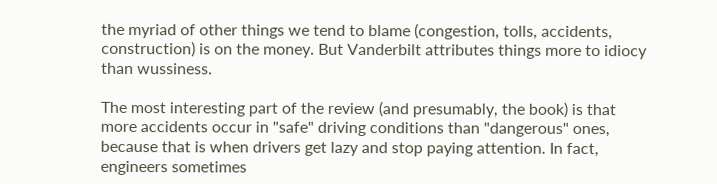the myriad of other things we tend to blame (congestion, tolls, accidents, construction) is on the money. But Vanderbilt attributes things more to idiocy than wussiness.

The most interesting part of the review (and presumably, the book) is that more accidents occur in "safe" driving conditions than "dangerous" ones, because that is when drivers get lazy and stop paying attention. In fact, engineers sometimes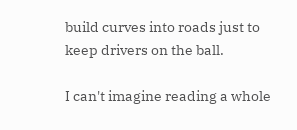build curves into roads just to keep drivers on the ball.

I can't imagine reading a whole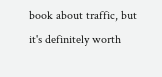book about traffic, but it's definitely worth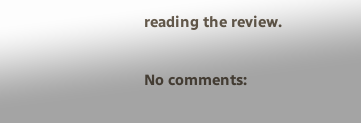reading the review.

No comments: